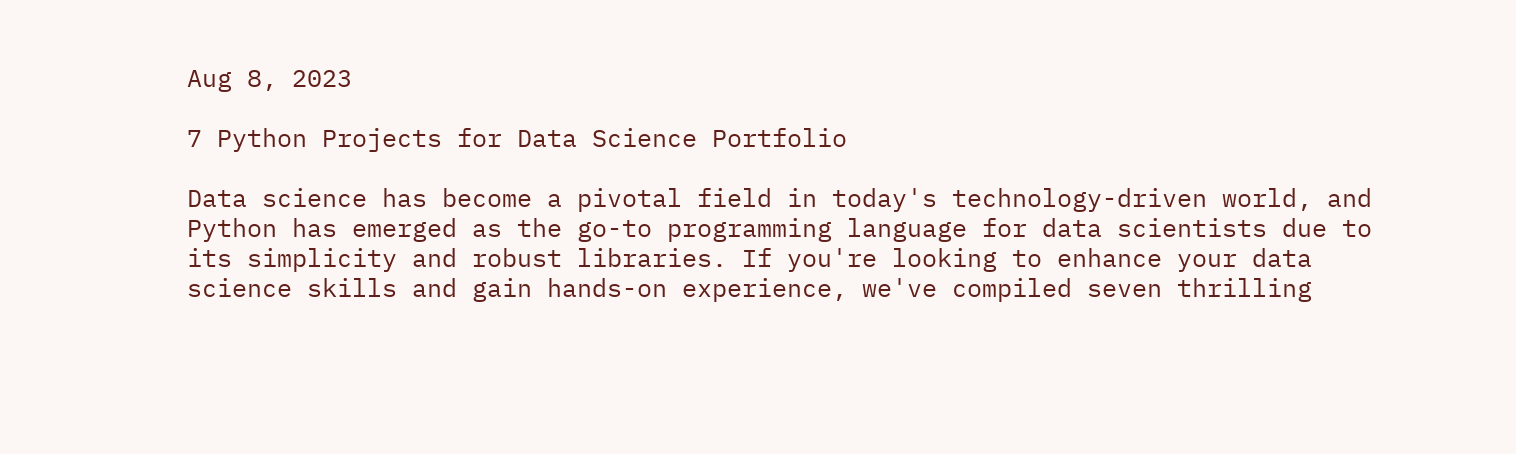Aug 8, 2023

7 Python Projects for Data Science Portfolio

Data science has become a pivotal field in today's technology-driven world, and Python has emerged as the go-to programming language for data scientists due to its simplicity and robust libraries. If you're looking to enhance your data science skills and gain hands-on experience, we've compiled seven thrilling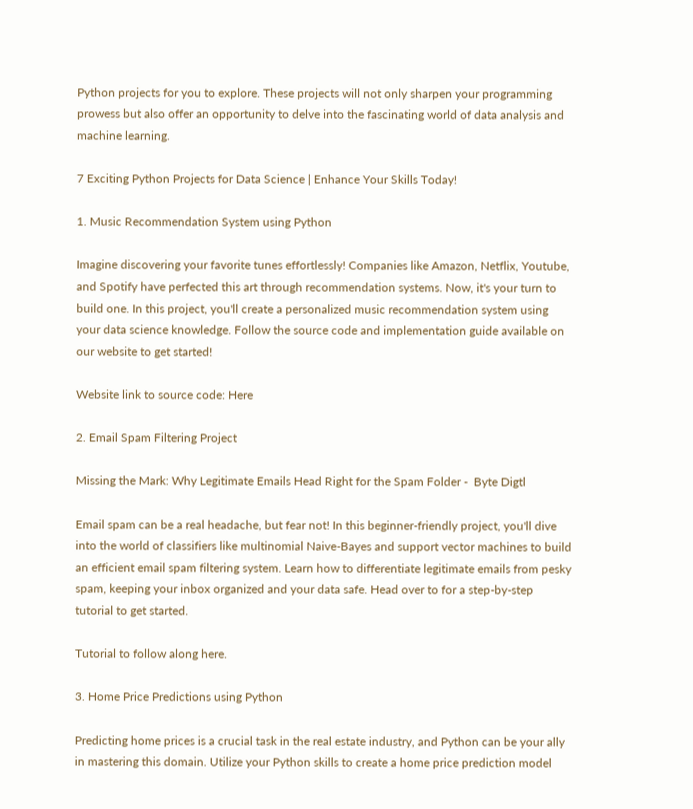Python projects for you to explore. These projects will not only sharpen your programming prowess but also offer an opportunity to delve into the fascinating world of data analysis and machine learning.

7 Exciting Python Projects for Data Science | Enhance Your Skills Today!

1. Music Recommendation System using Python

Imagine discovering your favorite tunes effortlessly! Companies like Amazon, Netflix, Youtube, and Spotify have perfected this art through recommendation systems. Now, it's your turn to build one. In this project, you'll create a personalized music recommendation system using your data science knowledge. Follow the source code and implementation guide available on our website to get started!

Website link to source code: Here

2. Email Spam Filtering Project

Missing the Mark: Why Legitimate Emails Head Right for the Spam Folder -  Byte Digtl

Email spam can be a real headache, but fear not! In this beginner-friendly project, you'll dive into the world of classifiers like multinomial Naive-Bayes and support vector machines to build an efficient email spam filtering system. Learn how to differentiate legitimate emails from pesky spam, keeping your inbox organized and your data safe. Head over to for a step-by-step tutorial to get started.

Tutorial to follow along here.

3. Home Price Predictions using Python

Predicting home prices is a crucial task in the real estate industry, and Python can be your ally in mastering this domain. Utilize your Python skills to create a home price prediction model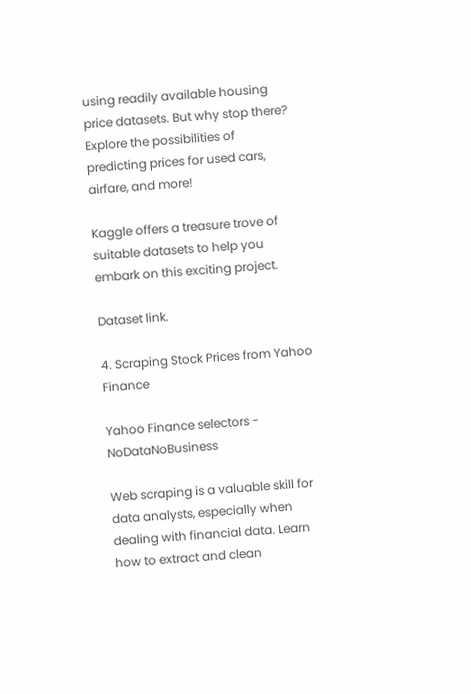using readily available housing price datasets. But why stop there? Explore the possibilities of predicting prices for used cars, airfare, and more!

Kaggle offers a treasure trove of suitable datasets to help you embark on this exciting project.

Dataset link.

4. Scraping Stock Prices from Yahoo Finance

Yahoo Finance selectors - NoDataNoBusiness

Web scraping is a valuable skill for data analysts, especially when dealing with financial data. Learn how to extract and clean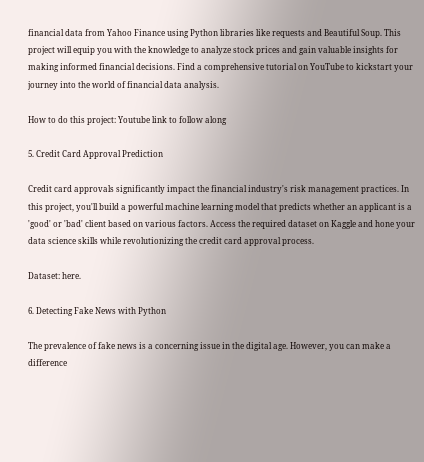financial data from Yahoo Finance using Python libraries like requests and Beautiful Soup. This project will equip you with the knowledge to analyze stock prices and gain valuable insights for making informed financial decisions. Find a comprehensive tutorial on YouTube to kickstart your journey into the world of financial data analysis.

How to do this project: Youtube link to follow along

5. Credit Card Approval Prediction

Credit card approvals significantly impact the financial industry's risk management practices. In this project, you'll build a powerful machine learning model that predicts whether an applicant is a 'good' or 'bad' client based on various factors. Access the required dataset on Kaggle and hone your data science skills while revolutionizing the credit card approval process.

Dataset: here.

6. Detecting Fake News with Python

The prevalence of fake news is a concerning issue in the digital age. However, you can make a difference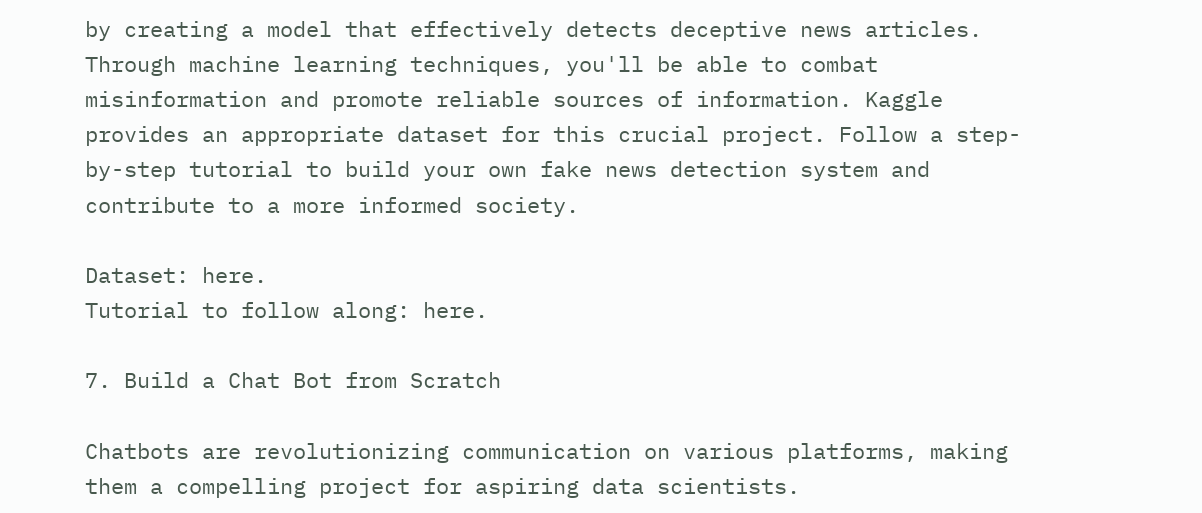by creating a model that effectively detects deceptive news articles. Through machine learning techniques, you'll be able to combat misinformation and promote reliable sources of information. Kaggle provides an appropriate dataset for this crucial project. Follow a step-by-step tutorial to build your own fake news detection system and contribute to a more informed society.

Dataset: here.
Tutorial to follow along: here.

7. Build a Chat Bot from Scratch

Chatbots are revolutionizing communication on various platforms, making them a compelling project for aspiring data scientists.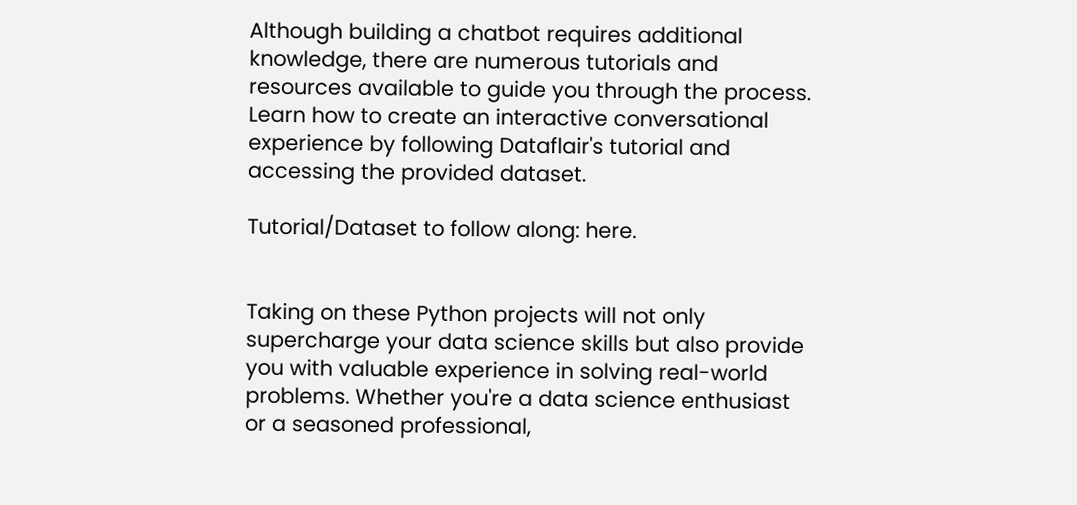Although building a chatbot requires additional knowledge, there are numerous tutorials and resources available to guide you through the process. Learn how to create an interactive conversational experience by following Dataflair's tutorial and accessing the provided dataset.

Tutorial/Dataset to follow along: here.


Taking on these Python projects will not only supercharge your data science skills but also provide you with valuable experience in solving real-world problems. Whether you're a data science enthusiast or a seasoned professional,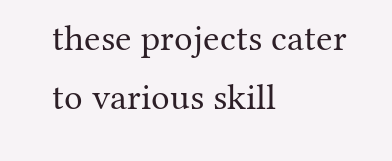these projects cater to various skill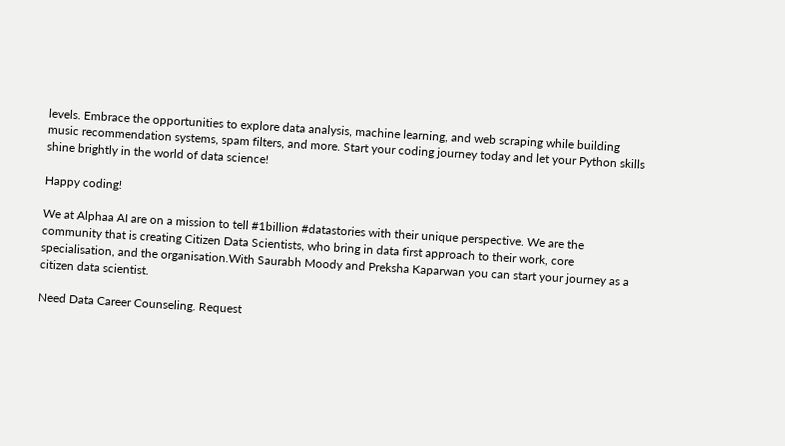levels. Embrace the opportunities to explore data analysis, machine learning, and web scraping while building music recommendation systems, spam filters, and more. Start your coding journey today and let your Python skills shine brightly in the world of data science!

Happy coding!

We at Alphaa AI are on a mission to tell #1billion #datastories with their unique perspective. We are the community that is creating Citizen Data Scientists, who bring in data first approach to their work, core specialisation, and the organisation.With Saurabh Moody and Preksha Kaparwan you can start your journey as a citizen data scientist.

Need Data Career Counseling. Request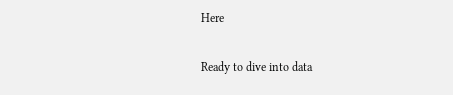Here

Ready to dive into data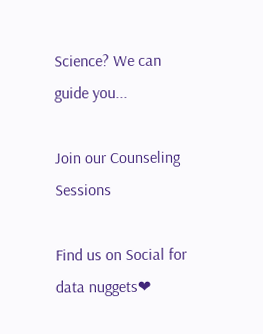Science? We can guide you...

Join our Counseling Sessions

Find us on Social for
data nuggets❤